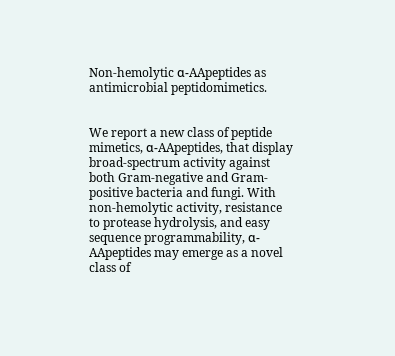Non-hemolytic α-AApeptides as antimicrobial peptidomimetics.


We report a new class of peptide mimetics, α-AApeptides, that display broad-spectrum activity against both Gram-negative and Gram-positive bacteria and fungi. With non-hemolytic activity, resistance to protease hydrolysis, and easy sequence programmability, α-AApeptides may emerge as a novel class of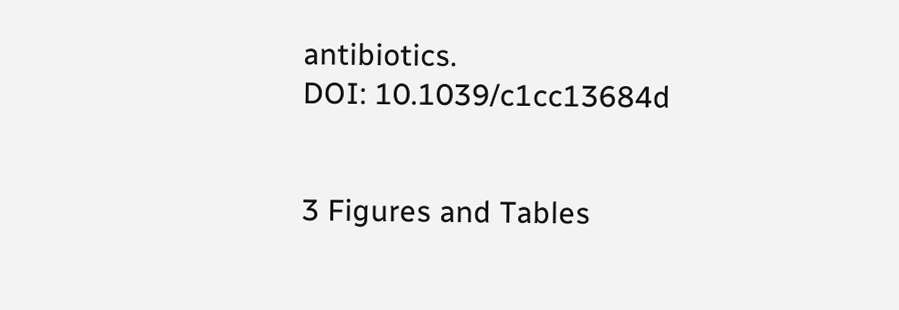antibiotics.
DOI: 10.1039/c1cc13684d


3 Figures and Tables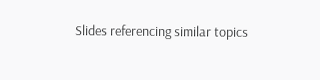Slides referencing similar topics